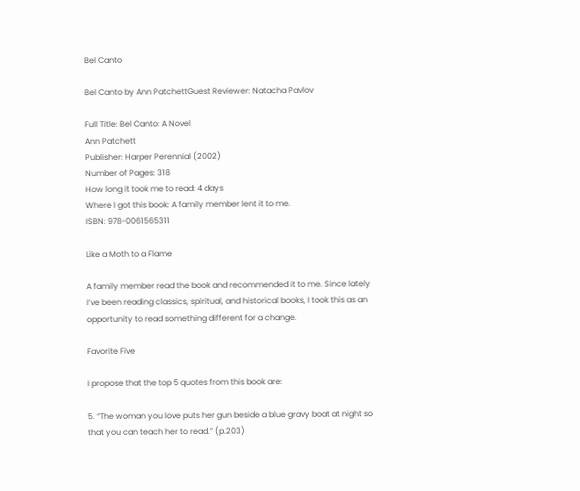Bel Canto

Bel Canto by Ann PatchettGuest Reviewer: Natacha Pavlov

Full Title: Bel Canto: A Novel
Ann Patchett
Publisher: Harper Perennial (2002)
Number of Pages: 318
How long it took me to read: 4 days
Where I got this book: A family member lent it to me.
ISBN: 978-0061565311

Like a Moth to a Flame

A family member read the book and recommended it to me. Since lately I’ve been reading classics, spiritual, and historical books, I took this as an opportunity to read something different for a change.

Favorite Five

I propose that the top 5 quotes from this book are:

5. “The woman you love puts her gun beside a blue gravy boat at night so that you can teach her to read.” (p.203)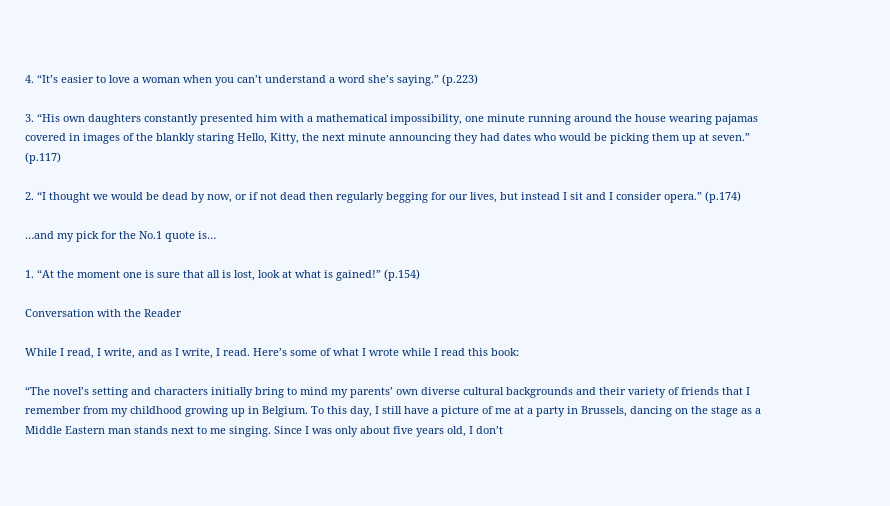4. “It’s easier to love a woman when you can’t understand a word she’s saying.” (p.223)

3. “His own daughters constantly presented him with a mathematical impossibility, one minute running around the house wearing pajamas covered in images of the blankly staring Hello, Kitty, the next minute announcing they had dates who would be picking them up at seven.” (p.117)

2. “I thought we would be dead by now, or if not dead then regularly begging for our lives, but instead I sit and I consider opera.” (p.174)

…and my pick for the No.1 quote is…

1. “At the moment one is sure that all is lost, look at what is gained!” (p.154)

Conversation with the Reader

While I read, I write, and as I write, I read. Here’s some of what I wrote while I read this book:

“The novel’s setting and characters initially bring to mind my parents’ own diverse cultural backgrounds and their variety of friends that I remember from my childhood growing up in Belgium. To this day, I still have a picture of me at a party in Brussels, dancing on the stage as a Middle Eastern man stands next to me singing. Since I was only about five years old, I don’t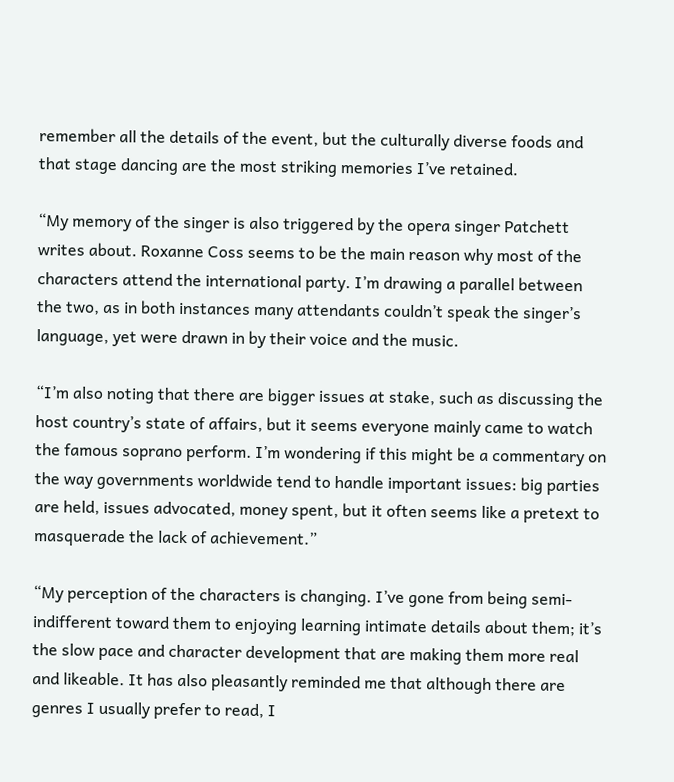remember all the details of the event, but the culturally diverse foods and that stage dancing are the most striking memories I’ve retained.

“My memory of the singer is also triggered by the opera singer Patchett writes about. Roxanne Coss seems to be the main reason why most of the characters attend the international party. I’m drawing a parallel between the two, as in both instances many attendants couldn’t speak the singer’s language, yet were drawn in by their voice and the music.

“I’m also noting that there are bigger issues at stake, such as discussing the host country’s state of affairs, but it seems everyone mainly came to watch the famous soprano perform. I’m wondering if this might be a commentary on the way governments worldwide tend to handle important issues: big parties are held, issues advocated, money spent, but it often seems like a pretext to masquerade the lack of achievement.”

“My perception of the characters is changing. I’ve gone from being semi-indifferent toward them to enjoying learning intimate details about them; it’s the slow pace and character development that are making them more real and likeable. It has also pleasantly reminded me that although there are genres I usually prefer to read, I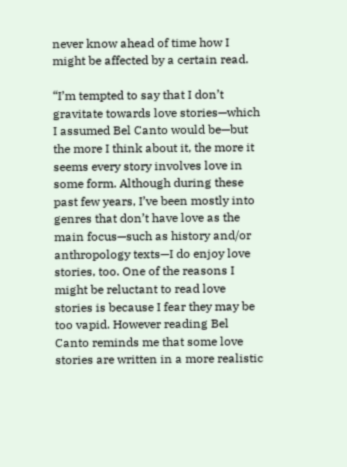never know ahead of time how I might be affected by a certain read.

“I’m tempted to say that I don’t gravitate towards love stories—which I assumed Bel Canto would be—but the more I think about it, the more it seems every story involves love in some form. Although during these past few years, I’ve been mostly into genres that don’t have love as the main focus—such as history and/or anthropology texts—I do enjoy love stories, too. One of the reasons I might be reluctant to read love stories is because I fear they may be too vapid. However reading Bel Canto reminds me that some love stories are written in a more realistic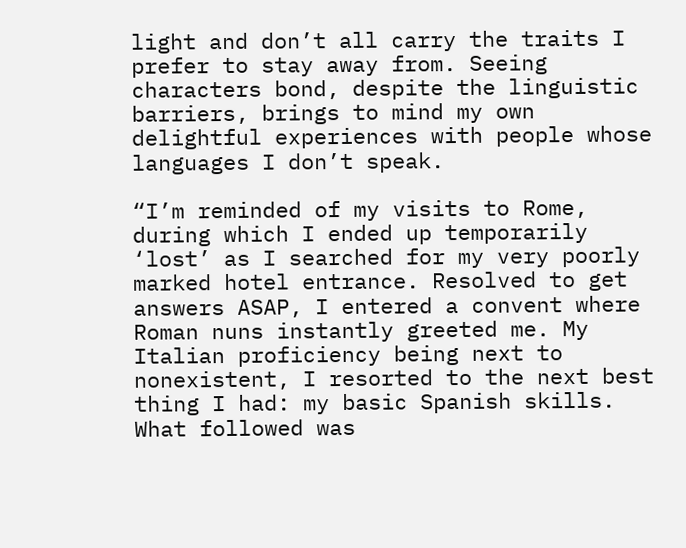light and don’t all carry the traits I prefer to stay away from. Seeing characters bond, despite the linguistic barriers, brings to mind my own delightful experiences with people whose languages I don’t speak.

“I’m reminded of my visits to Rome, during which I ended up temporarily ‘lost’ as I searched for my very poorly marked hotel entrance. Resolved to get answers ASAP, I entered a convent where Roman nuns instantly greeted me. My Italian proficiency being next to nonexistent, I resorted to the next best thing I had: my basic Spanish skills. What followed was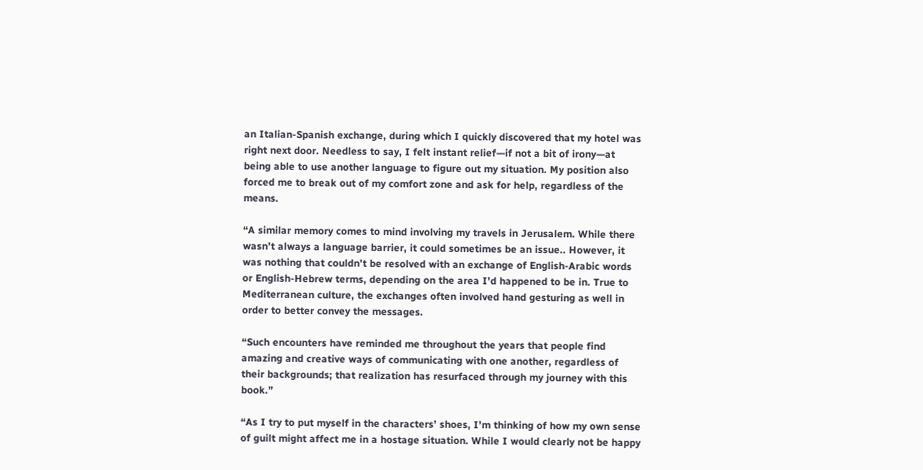an Italian-Spanish exchange, during which I quickly discovered that my hotel was right next door. Needless to say, I felt instant relief—if not a bit of irony—at being able to use another language to figure out my situation. My position also forced me to break out of my comfort zone and ask for help, regardless of the means.

“A similar memory comes to mind involving my travels in Jerusalem. While there wasn’t always a language barrier, it could sometimes be an issue.. However, it was nothing that couldn’t be resolved with an exchange of English-Arabic words or English-Hebrew terms, depending on the area I’d happened to be in. True to Mediterranean culture, the exchanges often involved hand gesturing as well in order to better convey the messages.

“Such encounters have reminded me throughout the years that people find amazing and creative ways of communicating with one another, regardless of their backgrounds; that realization has resurfaced through my journey with this book.”

“As I try to put myself in the characters’ shoes, I’m thinking of how my own sense of guilt might affect me in a hostage situation. While I would clearly not be happy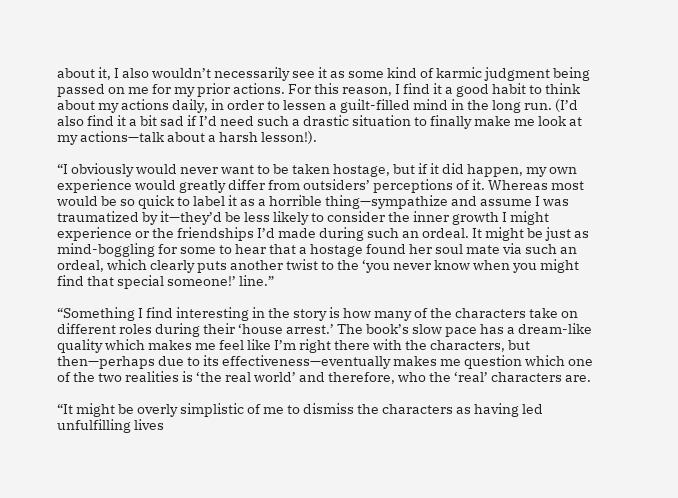about it, I also wouldn’t necessarily see it as some kind of karmic judgment being passed on me for my prior actions. For this reason, I find it a good habit to think about my actions daily, in order to lessen a guilt-filled mind in the long run. (I’d also find it a bit sad if I’d need such a drastic situation to finally make me look at my actions—talk about a harsh lesson!).

“I obviously would never want to be taken hostage, but if it did happen, my own experience would greatly differ from outsiders’ perceptions of it. Whereas most would be so quick to label it as a horrible thing—sympathize and assume I was traumatized by it—they’d be less likely to consider the inner growth I might experience or the friendships I’d made during such an ordeal. It might be just as mind-boggling for some to hear that a hostage found her soul mate via such an ordeal, which clearly puts another twist to the ‘you never know when you might find that special someone!’ line.”

“Something I find interesting in the story is how many of the characters take on different roles during their ‘house arrest.’ The book’s slow pace has a dream-like quality which makes me feel like I’m right there with the characters, but then—perhaps due to its effectiveness—eventually makes me question which one of the two realities is ‘the real world’ and therefore, who the ‘real’ characters are.

“It might be overly simplistic of me to dismiss the characters as having led unfulfilling lives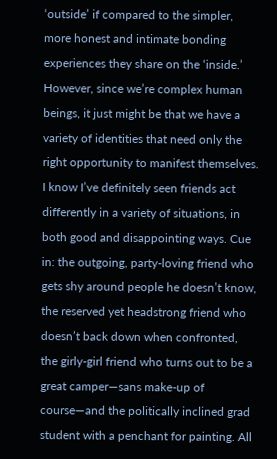‘outside’ if compared to the simpler, more honest and intimate bonding experiences they share on the ‘inside.’ However, since we’re complex human beings, it just might be that we have a variety of identities that need only the right opportunity to manifest themselves. I know I’ve definitely seen friends act differently in a variety of situations, in both good and disappointing ways. Cue in: the outgoing, party-loving friend who gets shy around people he doesn’t know, the reserved yet headstrong friend who doesn’t back down when confronted, the girly-girl friend who turns out to be a great camper—sans make-up of course—and the politically inclined grad student with a penchant for painting. All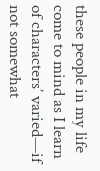these people in my life come to mind as I learn of characters’ varied—if not somewhat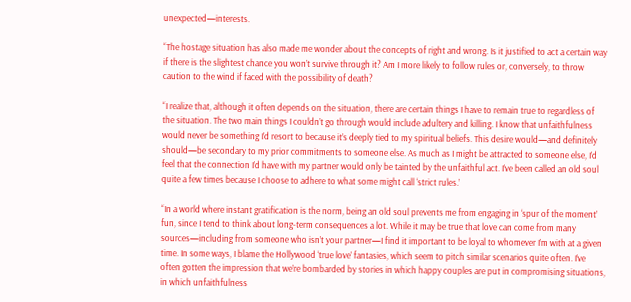unexpected—interests.

“The hostage situation has also made me wonder about the concepts of right and wrong. Is it justified to act a certain way if there is the slightest chance you won’t survive through it? Am I more likely to follow rules or, conversely, to throw caution to the wind if faced with the possibility of death?

“I realize that, although it often depends on the situation, there are certain things I have to remain true to regardless of the situation. The two main things I couldn’t go through would include adultery and killing. I know that unfaithfulness would never be something I’d resort to because it’s deeply tied to my spiritual beliefs. This desire would—and definitely should—be secondary to my prior commitments to someone else. As much as I might be attracted to someone else, I’d feel that the connection I’d have with my partner would only be tainted by the unfaithful act. I’ve been called an old soul quite a few times because I choose to adhere to what some might call ‘strict rules.’

“In a world where instant gratification is the norm, being an old soul prevents me from engaging in ‘spur of the moment’ fun, since I tend to think about long-term consequences a lot. While it may be true that love can come from many sources—including from someone who isn’t your partner—I find it important to be loyal to whomever I’m with at a given time. In some ways, I blame the Hollywood ‘true love’ fantasies, which seem to pitch similar scenarios quite often. I’ve often gotten the impression that we’re bombarded by stories in which happy couples are put in compromising situations, in which unfaithfulness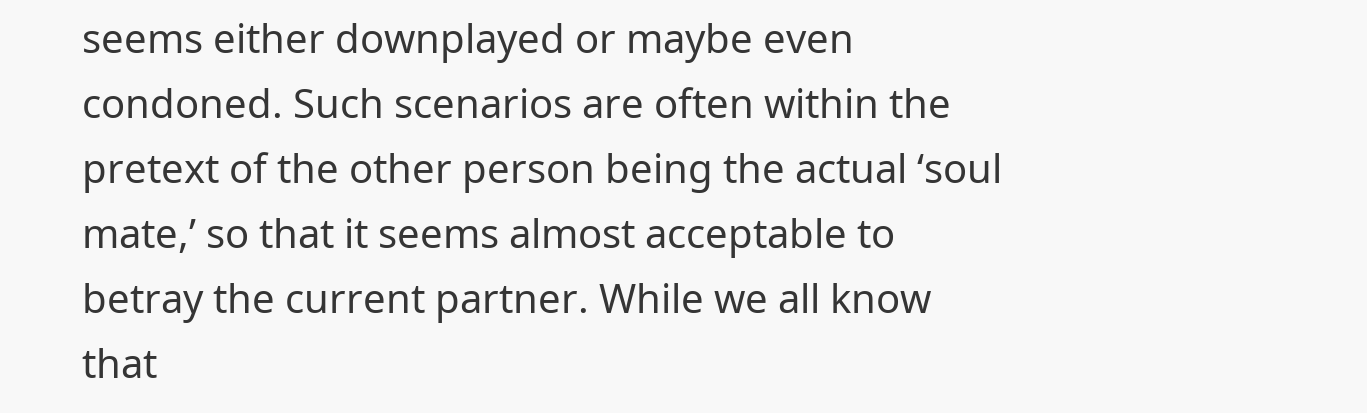seems either downplayed or maybe even condoned. Such scenarios are often within the pretext of the other person being the actual ‘soul mate,’ so that it seems almost acceptable to betray the current partner. While we all know that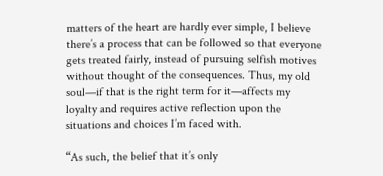matters of the heart are hardly ever simple, I believe there’s a process that can be followed so that everyone gets treated fairly, instead of pursuing selfish motives without thought of the consequences. Thus, my old soul—if that is the right term for it—affects my loyalty and requires active reflection upon the situations and choices I’m faced with.

“As such, the belief that it’s only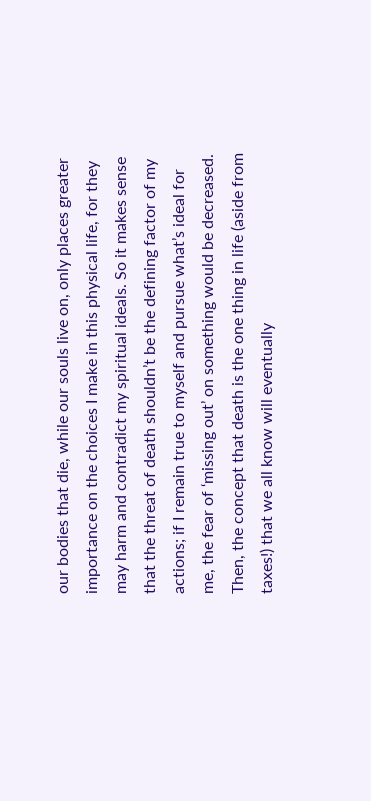our bodies that die, while our souls live on, only places greater importance on the choices I make in this physical life, for they may harm and contradict my spiritual ideals. So it makes sense that the threat of death shouldn’t be the defining factor of my actions; if I remain true to myself and pursue what’s ideal for me, the fear of ‘missing out’ on something would be decreased. Then, the concept that death is the one thing in life (aside from taxes!) that we all know will eventually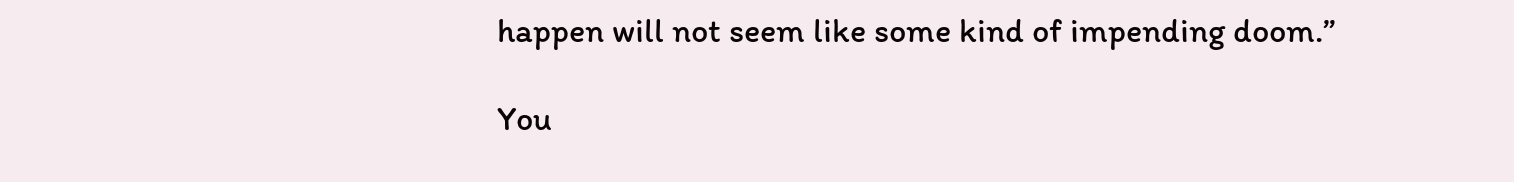happen will not seem like some kind of impending doom.”

You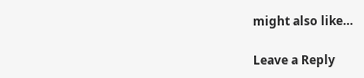might also like…

Leave a Reply